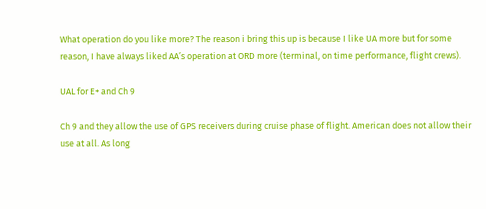What operation do you like more? The reason i bring this up is because I like UA more but for some reason, I have always liked AA’s operation at ORD more (terminal, on time performance, flight crews).

UAL for E+ and Ch 9

Ch 9 and they allow the use of GPS receivers during cruise phase of flight. American does not allow their use at all. As long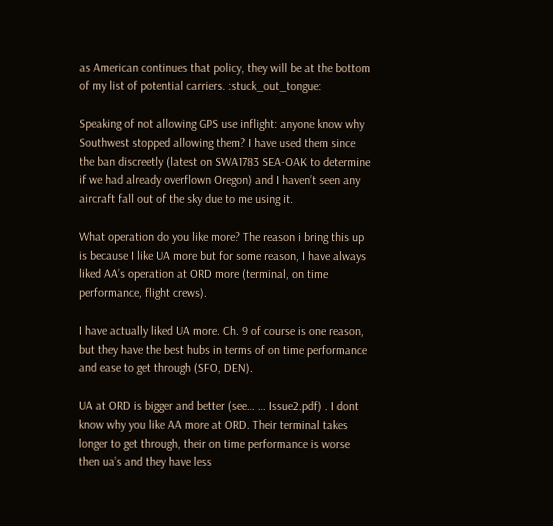as American continues that policy, they will be at the bottom of my list of potential carriers. :stuck_out_tongue:

Speaking of not allowing GPS use inflight: anyone know why Southwest stopped allowing them? I have used them since the ban discreetly (latest on SWA1783 SEA-OAK to determine if we had already overflown Oregon) and I haven’t seen any aircraft fall out of the sky due to me using it.

What operation do you like more? The reason i bring this up is because I like UA more but for some reason, I have always liked AA’s operation at ORD more (terminal, on time performance, flight crews).

I have actually liked UA more. Ch. 9 of course is one reason, but they have the best hubs in terms of on time performance and ease to get through (SFO, DEN).

UA at ORD is bigger and better (see… … Issue2.pdf) . I dont know why you like AA more at ORD. Their terminal takes longer to get through, their on time performance is worse then ua’s and they have less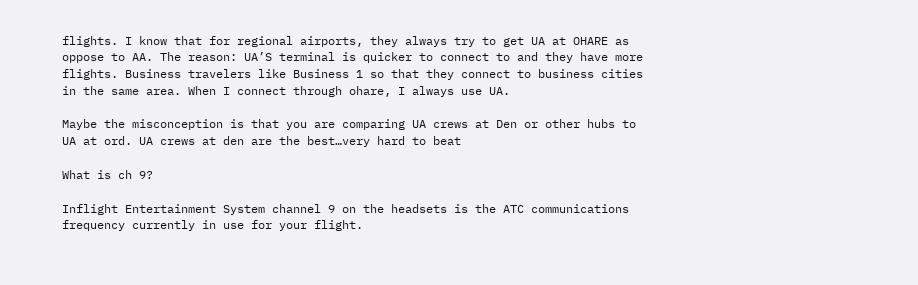flights. I know that for regional airports, they always try to get UA at OHARE as oppose to AA. The reason: UA’S terminal is quicker to connect to and they have more flights. Business travelers like Business 1 so that they connect to business cities in the same area. When I connect through ohare, I always use UA.

Maybe the misconception is that you are comparing UA crews at Den or other hubs to UA at ord. UA crews at den are the best…very hard to beat

What is ch 9?

Inflight Entertainment System channel 9 on the headsets is the ATC communications frequency currently in use for your flight.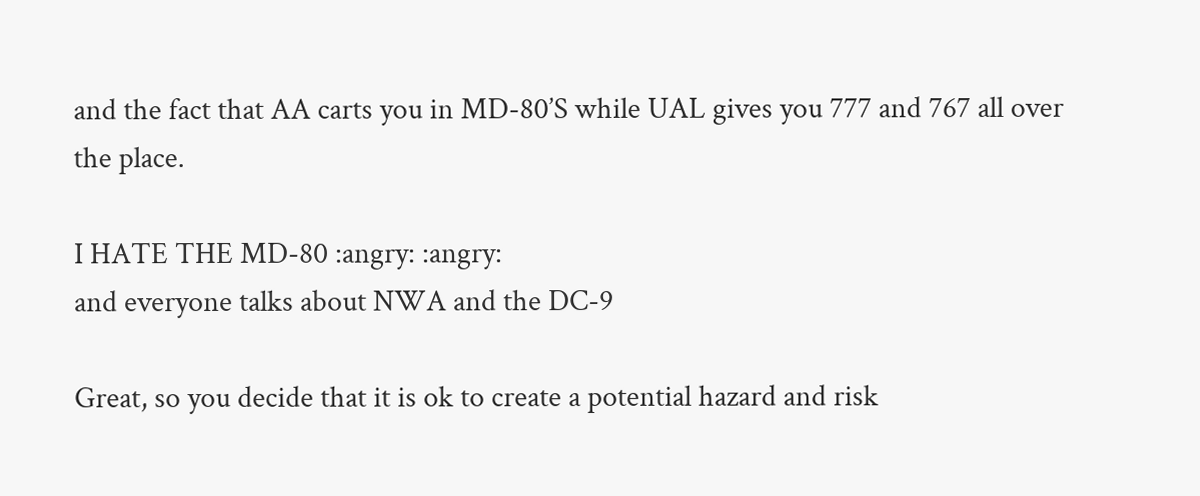and the fact that AA carts you in MD-80’S while UAL gives you 777 and 767 all over the place.

I HATE THE MD-80 :angry: :angry:
and everyone talks about NWA and the DC-9

Great, so you decide that it is ok to create a potential hazard and risk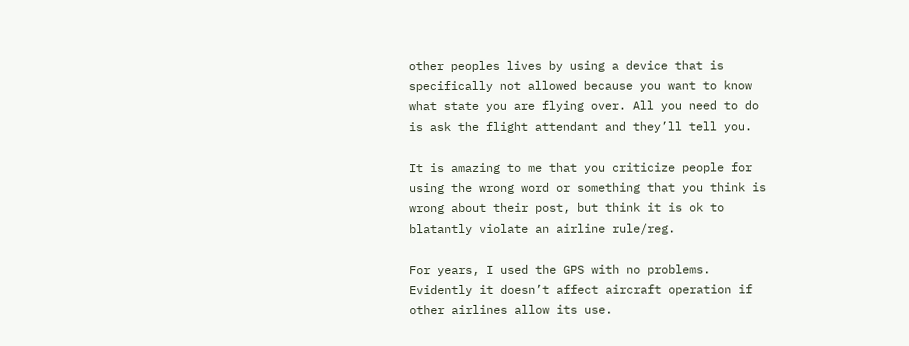other peoples lives by using a device that is specifically not allowed because you want to know what state you are flying over. All you need to do is ask the flight attendant and they’ll tell you.

It is amazing to me that you criticize people for using the wrong word or something that you think is wrong about their post, but think it is ok to blatantly violate an airline rule/reg.

For years, I used the GPS with no problems. Evidently it doesn’t affect aircraft operation if other airlines allow its use.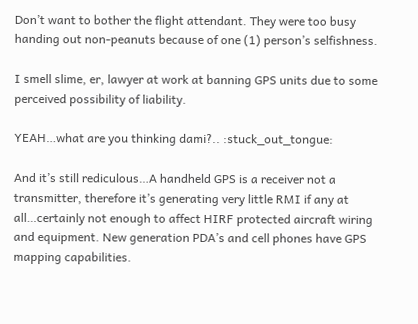Don’t want to bother the flight attendant. They were too busy handing out non-peanuts because of one (1) person’s selfishness.

I smell slime, er, lawyer at work at banning GPS units due to some perceived possibility of liability.

YEAH…what are you thinking dami?.. :stuck_out_tongue:

And it’s still rediculous…A handheld GPS is a receiver not a transmitter, therefore it’s generating very little RMI if any at all…certainly not enough to affect HIRF protected aircraft wiring and equipment. New generation PDA’s and cell phones have GPS mapping capabilities.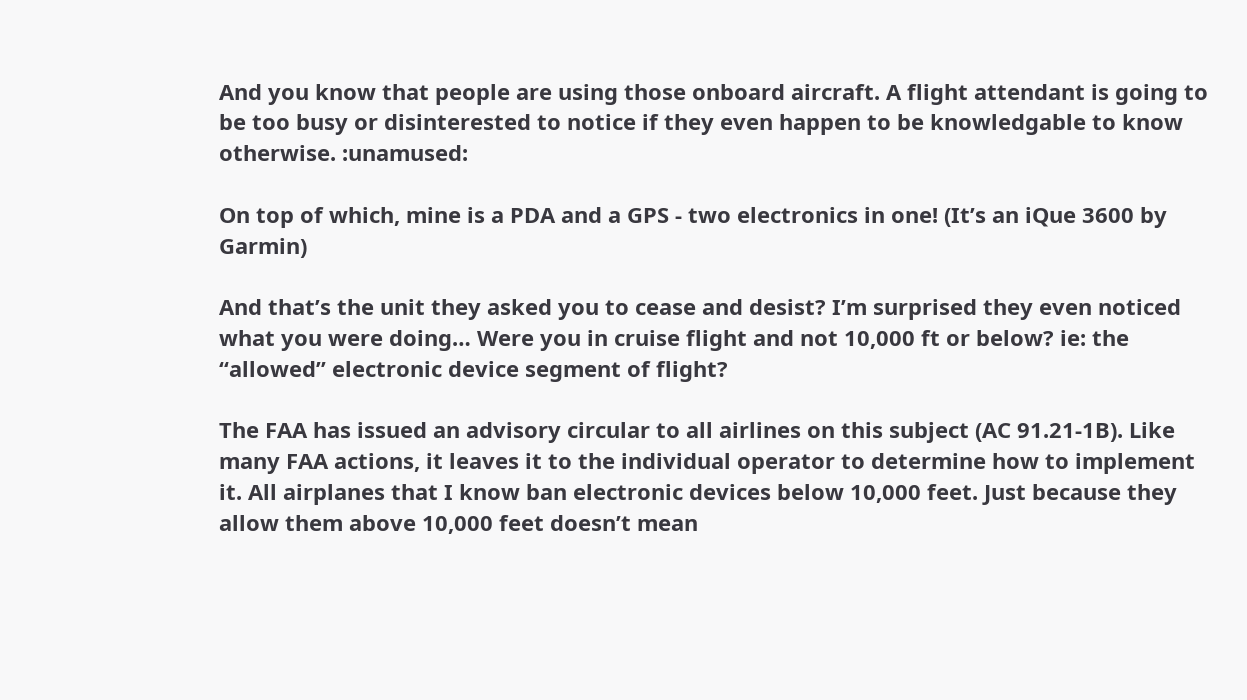And you know that people are using those onboard aircraft. A flight attendant is going to be too busy or disinterested to notice if they even happen to be knowledgable to know otherwise. :unamused:

On top of which, mine is a PDA and a GPS - two electronics in one! (It’s an iQue 3600 by Garmin)

And that’s the unit they asked you to cease and desist? I’m surprised they even noticed what you were doing… Were you in cruise flight and not 10,000 ft or below? ie: the “allowed” electronic device segment of flight?

The FAA has issued an advisory circular to all airlines on this subject (AC 91.21-1B). Like many FAA actions, it leaves it to the individual operator to determine how to implement it. All airplanes that I know ban electronic devices below 10,000 feet. Just because they allow them above 10,000 feet doesn’t mean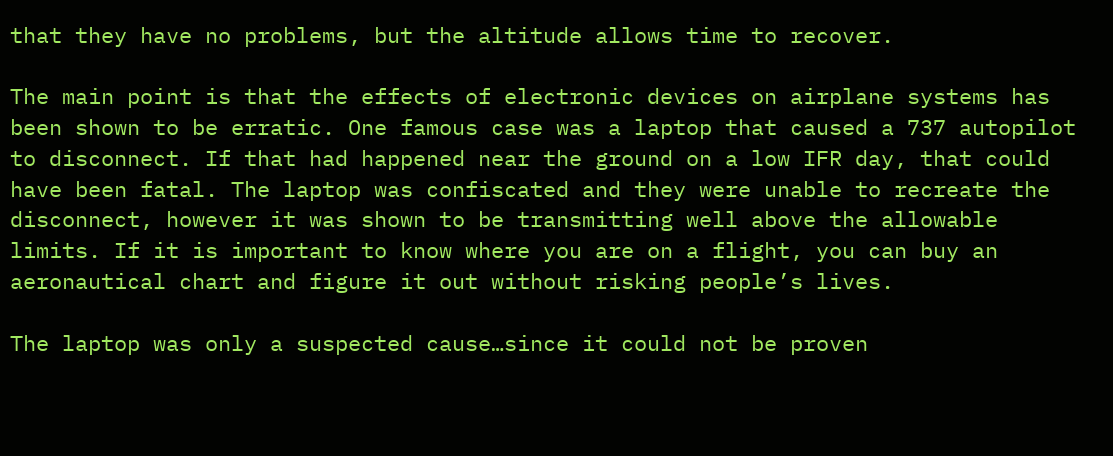that they have no problems, but the altitude allows time to recover.

The main point is that the effects of electronic devices on airplane systems has been shown to be erratic. One famous case was a laptop that caused a 737 autopilot to disconnect. If that had happened near the ground on a low IFR day, that could have been fatal. The laptop was confiscated and they were unable to recreate the disconnect, however it was shown to be transmitting well above the allowable limits. If it is important to know where you are on a flight, you can buy an aeronautical chart and figure it out without risking people’s lives.

The laptop was only a suspected cause…since it could not be proven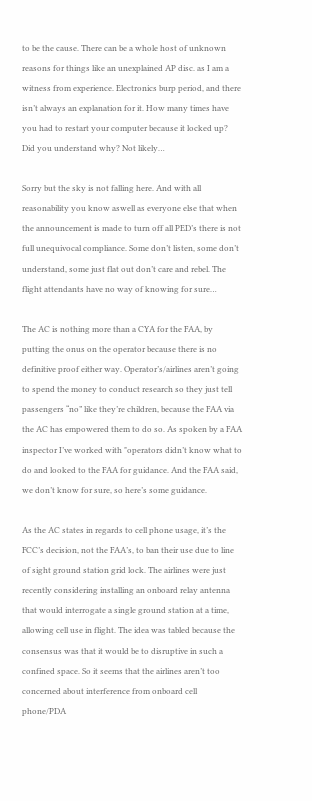to be the cause. There can be a whole host of unknown reasons for things like an unexplained AP disc. as I am a witness from experience. Electronics burp period, and there isn’t always an explanation for it. How many times have you had to restart your computer because it locked up? Did you understand why? Not likely…

Sorry but the sky is not falling here. And with all reasonability you know aswell as everyone else that when the announcement is made to turn off all PED’s there is not full unequivocal compliance. Some don’t listen, some don’t understand, some just flat out don’t care and rebel. The flight attendants have no way of knowing for sure…

The AC is nothing more than a CYA for the FAA, by putting the onus on the operator because there is no definitive proof either way. Operator’s/airlines aren’t going to spend the money to conduct research so they just tell passengers “no” like they’re children, because the FAA via the AC has empowered them to do so. As spoken by a FAA inspector I’ve worked with "operators didn’t know what to do and looked to the FAA for guidance. And the FAA said, we don’t know for sure, so here’s some guidance.

As the AC states in regards to cell phone usage, it’s the FCC’s decision, not the FAA’s, to ban their use due to line of sight ground station grid lock. The airlines were just recently considering installing an onboard relay antenna that would interrogate a single ground station at a time, allowing cell use in flight. The idea was tabled because the consensus was that it would be to disruptive in such a confined space. So it seems that the airlines aren’t too concerned about interference from onboard cell phone/PDA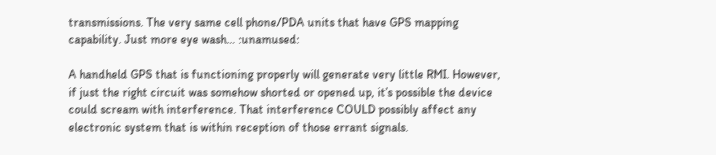transmissions. The very same cell phone/PDA units that have GPS mapping capability. Just more eye wash… :unamused:

A handheld GPS that is functioning properly will generate very little RMI. However, if just the right circuit was somehow shorted or opened up, it’s possible the device could scream with interference. That interference COULD possibly affect any electronic system that is within reception of those errant signals.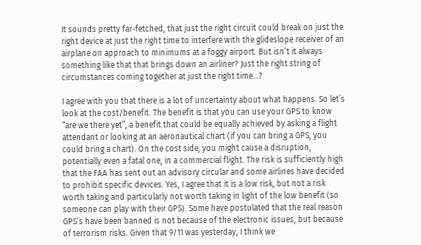It sounds pretty far-fetched, that just the right circuit could break on just the right device at just the right time to interfere with the glideslope receiver of an airplane on approach to minimums at a foggy airport. But isn’t it always something like that that brings down an airliner? Just the right string of circumstances coming together at just the right time…?

I agree with you that there is a lot of uncertainty about what happens. So let’s look at the cost/benefit. The benefit is that you can use your GPS to know “are we there yet”, a benefit that could be equally achieved by asking a flight attendant or looking at an aeronautical chart (if you can bring a GPS, you could bring a chart). On the cost side, you might cause a disruption, potentially even a fatal one, in a commercial flight. The risk is sufficiently high that the FAA has sent out an advisory circular and some airlines have decided to prohibit specific devices. Yes, I agree that it is a low risk, but not a risk worth taking and particularly not worth taking in light of the low benefit (so someone can play with their GPS). Some have postulated that the real reason GPS’s have been banned is not because of the electronic issues, but because of terrorism risks. Given that 9/11 was yesterday, I think we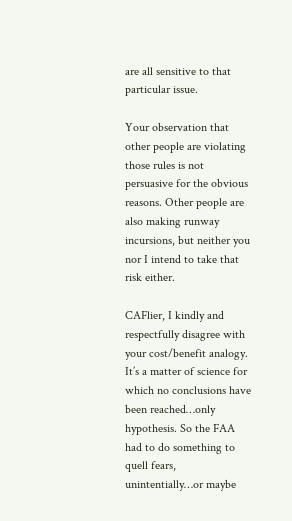are all sensitive to that particular issue.

Your observation that other people are violating those rules is not persuasive for the obvious reasons. Other people are also making runway incursions, but neither you nor I intend to take that risk either.

CAFlier, I kindly and respectfully disagree with your cost/benefit analogy. It’s a matter of science for which no conclusions have been reached…only hypothesis. So the FAA had to do something to quell fears, unintentially…or maybe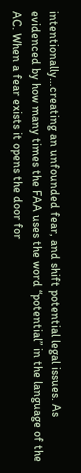intentionally…creating an unfounded fear, and shift potential legal issues. As evidenced by how many times the FAA uses the word “potential” in the language of the AC. When a fear exists it opens the door for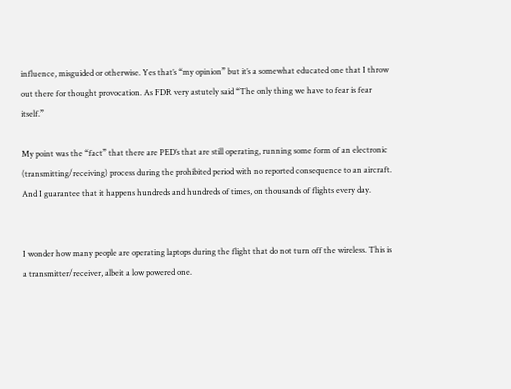influence, misguided or otherwise. Yes that’s “my opinion” but it’s a somewhat educated one that I throw out there for thought provocation. As FDR very astutely said “The only thing we have to fear is fear itself.”

My point was the “fact” that there are PED’s that are still operating, running some form of an electronic (transmitting/receiving) process during the prohibited period with no reported consequence to an aircraft. And I guarantee that it happens hundreds and hundreds of times, on thousands of flights every day.


I wonder how many people are operating laptops during the flight that do not turn off the wireless. This is a transmitter/receiver, albeit a low powered one.